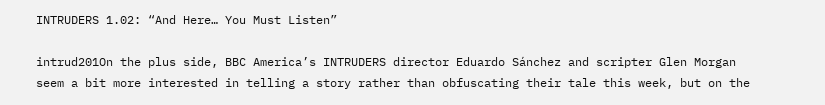INTRUDERS 1.02: “And Here… You Must Listen”

intrud201On the plus side, BBC America’s INTRUDERS director Eduardo Sánchez and scripter Glen Morgan seem a bit more interested in telling a story rather than obfuscating their tale this week, but on the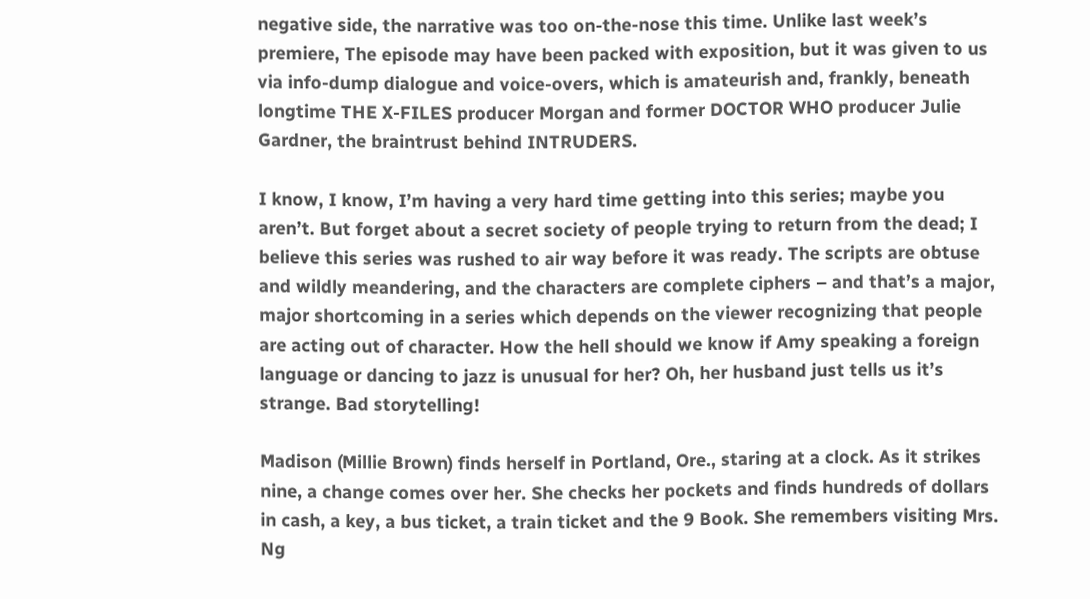negative side, the narrative was too on-the-nose this time. Unlike last week’s premiere, The episode may have been packed with exposition, but it was given to us via info-dump dialogue and voice-overs, which is amateurish and, frankly, beneath longtime THE X-FILES producer Morgan and former DOCTOR WHO producer Julie Gardner, the braintrust behind INTRUDERS.

I know, I know, I’m having a very hard time getting into this series; maybe you aren’t. But forget about a secret society of people trying to return from the dead; I believe this series was rushed to air way before it was ready. The scripts are obtuse and wildly meandering, and the characters are complete ciphers – and that’s a major, major shortcoming in a series which depends on the viewer recognizing that people are acting out of character. How the hell should we know if Amy speaking a foreign language or dancing to jazz is unusual for her? Oh, her husband just tells us it’s strange. Bad storytelling!

Madison (Millie Brown) finds herself in Portland, Ore., staring at a clock. As it strikes nine, a change comes over her. She checks her pockets and finds hundreds of dollars in cash, a key, a bus ticket, a train ticket and the 9 Book. She remembers visiting Mrs. Ng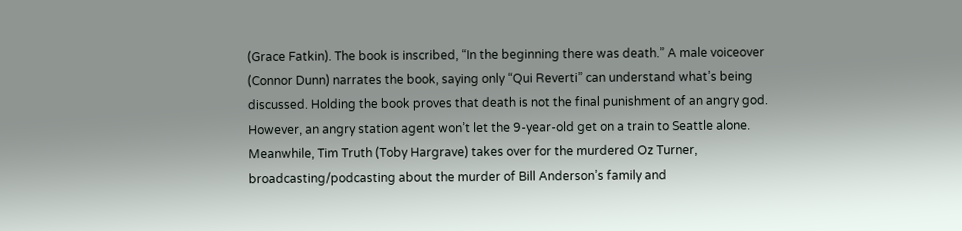(Grace Fatkin). The book is inscribed, “In the beginning there was death.” A male voiceover (Connor Dunn) narrates the book, saying only “Qui Reverti” can understand what’s being discussed. Holding the book proves that death is not the final punishment of an angry god. However, an angry station agent won’t let the 9-year-old get on a train to Seattle alone. Meanwhile, Tim Truth (Toby Hargrave) takes over for the murdered Oz Turner, broadcasting/podcasting about the murder of Bill Anderson’s family and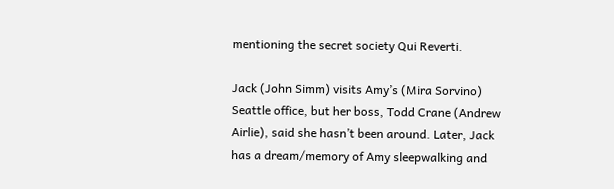mentioning the secret society Qui Reverti.

Jack (John Simm) visits Amy’s (Mira Sorvino) Seattle office, but her boss, Todd Crane (Andrew Airlie), said she hasn’t been around. Later, Jack has a dream/memory of Amy sleepwalking and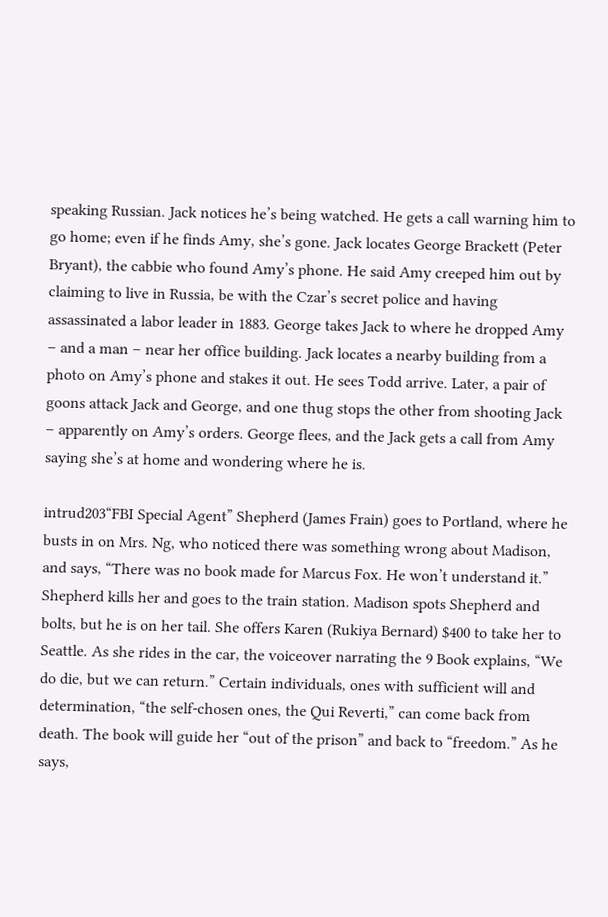speaking Russian. Jack notices he’s being watched. He gets a call warning him to go home; even if he finds Amy, she’s gone. Jack locates George Brackett (Peter Bryant), the cabbie who found Amy’s phone. He said Amy creeped him out by claiming to live in Russia, be with the Czar’s secret police and having assassinated a labor leader in 1883. George takes Jack to where he dropped Amy – and a man – near her office building. Jack locates a nearby building from a photo on Amy’s phone and stakes it out. He sees Todd arrive. Later, a pair of goons attack Jack and George, and one thug stops the other from shooting Jack – apparently on Amy’s orders. George flees, and the Jack gets a call from Amy saying she’s at home and wondering where he is.

intrud203“FBI Special Agent” Shepherd (James Frain) goes to Portland, where he busts in on Mrs. Ng, who noticed there was something wrong about Madison, and says, “There was no book made for Marcus Fox. He won’t understand it.” Shepherd kills her and goes to the train station. Madison spots Shepherd and bolts, but he is on her tail. She offers Karen (Rukiya Bernard) $400 to take her to Seattle. As she rides in the car, the voiceover narrating the 9 Book explains, “We do die, but we can return.” Certain individuals, ones with sufficient will and determination, “the self-chosen ones, the Qui Reverti,” can come back from death. The book will guide her “out of the prison” and back to “freedom.” As he says,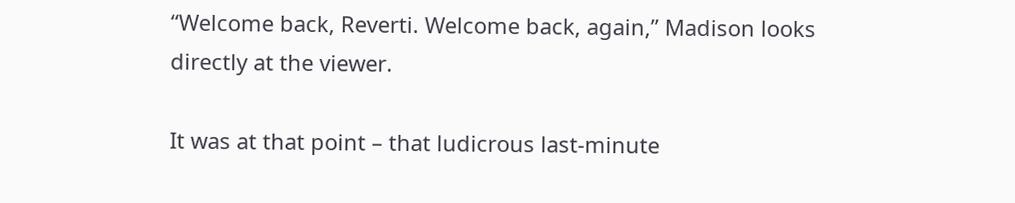“Welcome back, Reverti. Welcome back, again,” Madison looks directly at the viewer.

It was at that point – that ludicrous last-minute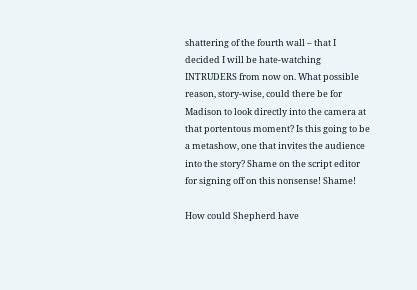shattering of the fourth wall – that I decided I will be hate-watching INTRUDERS from now on. What possible reason, story-wise, could there be for Madison to look directly into the camera at that portentous moment? Is this going to be a metashow, one that invites the audience into the story? Shame on the script editor for signing off on this nonsense! Shame!

How could Shepherd have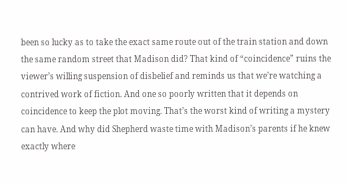been so lucky as to take the exact same route out of the train station and down the same random street that Madison did? That kind of “coincidence” ruins the viewer’s willing suspension of disbelief and reminds us that we’re watching a contrived work of fiction. And one so poorly written that it depends on coincidence to keep the plot moving. That’s the worst kind of writing a mystery can have. And why did Shepherd waste time with Madison’s parents if he knew exactly where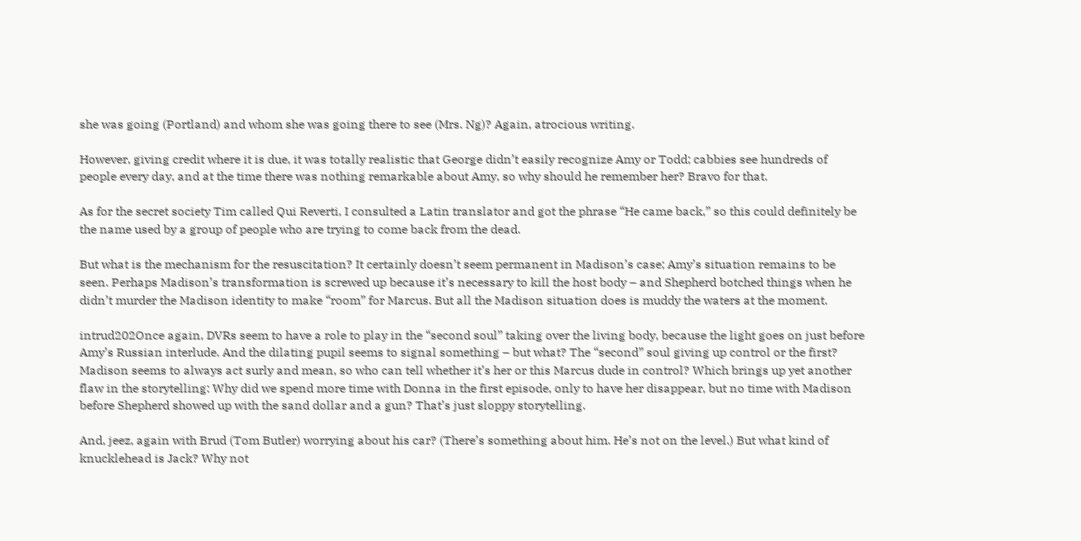she was going (Portland) and whom she was going there to see (Mrs. Ng)? Again, atrocious writing.

However, giving credit where it is due, it was totally realistic that George didn’t easily recognize Amy or Todd; cabbies see hundreds of people every day, and at the time there was nothing remarkable about Amy, so why should he remember her? Bravo for that.

As for the secret society Tim called Qui Reverti, I consulted a Latin translator and got the phrase “He came back,” so this could definitely be the name used by a group of people who are trying to come back from the dead.

But what is the mechanism for the resuscitation? It certainly doesn’t seem permanent in Madison’s case; Amy’s situation remains to be seen. Perhaps Madison’s transformation is screwed up because it’s necessary to kill the host body – and Shepherd botched things when he didn’t murder the Madison identity to make “room” for Marcus. But all the Madison situation does is muddy the waters at the moment.

intrud202Once again, DVRs seem to have a role to play in the “second soul” taking over the living body, because the light goes on just before Amy’s Russian interlude. And the dilating pupil seems to signal something – but what? The “second” soul giving up control or the first? Madison seems to always act surly and mean, so who can tell whether it’s her or this Marcus dude in control? Which brings up yet another flaw in the storytelling: Why did we spend more time with Donna in the first episode, only to have her disappear, but no time with Madison before Shepherd showed up with the sand dollar and a gun? That’s just sloppy storytelling.

And, jeez, again with Brud (Tom Butler) worrying about his car? (There’s something about him. He’s not on the level.) But what kind of knucklehead is Jack? Why not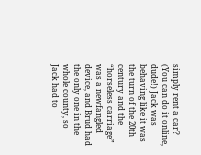simply rent a car? (You can do it online, dude!) Jack was behaving like it was the turn of the 20th century and the “horseless carriage” was a newfangled device, and Brud had the only one in the whole county, so Jack had to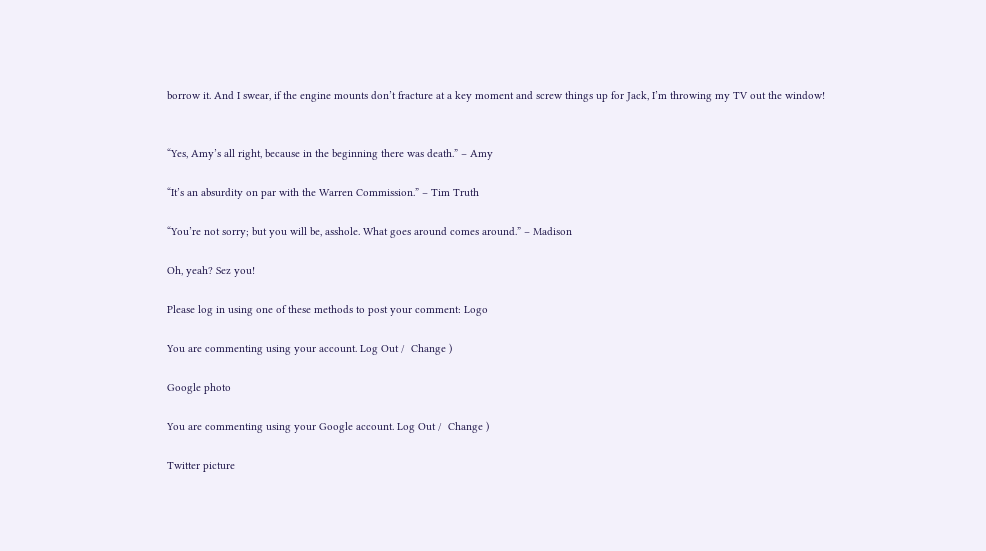borrow it. And I swear, if the engine mounts don’t fracture at a key moment and screw things up for Jack, I’m throwing my TV out the window!


“Yes, Amy’s all right, because in the beginning there was death.” – Amy

“It’s an absurdity on par with the Warren Commission.” – Tim Truth

“You’re not sorry; but you will be, asshole. What goes around comes around.” – Madison

Oh, yeah? Sez you!

Please log in using one of these methods to post your comment: Logo

You are commenting using your account. Log Out /  Change )

Google photo

You are commenting using your Google account. Log Out /  Change )

Twitter picture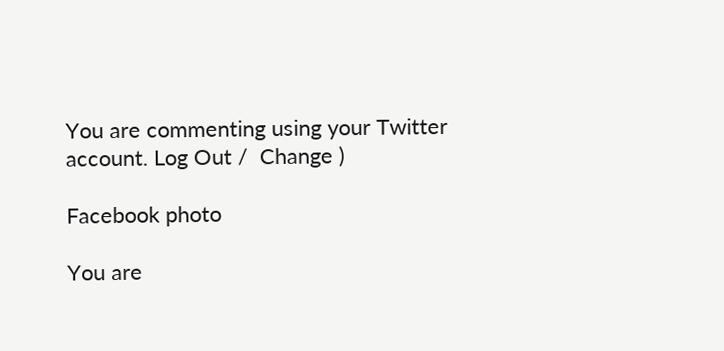You are commenting using your Twitter account. Log Out /  Change )

Facebook photo

You are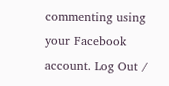commenting using your Facebook account. Log Out /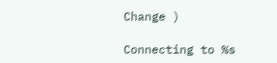Change )

Connecting to %s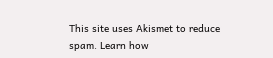This site uses Akismet to reduce spam. Learn how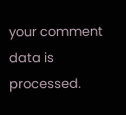your comment data is processed.